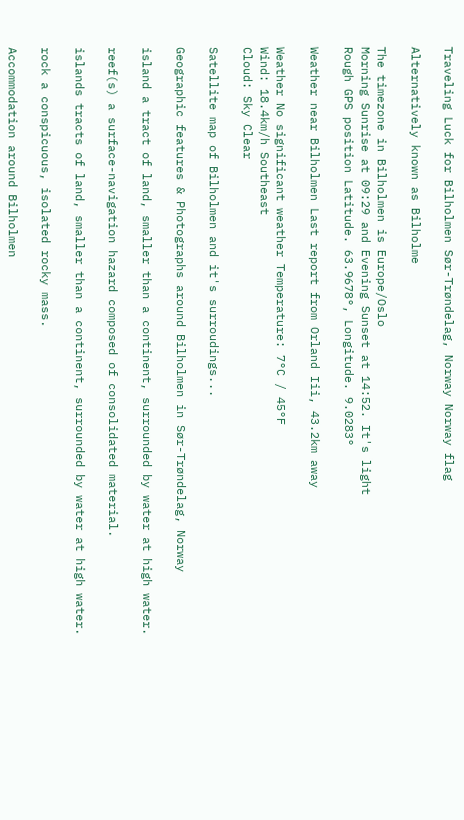Traveling Luck for Bilholmen Sør-Trøndelag, Norway Norway flag

Alternatively known as Bilholme

The timezone in Bilholmen is Europe/Oslo
Morning Sunrise at 09:29 and Evening Sunset at 14:52. It's light
Rough GPS position Latitude. 63.9678°, Longitude. 9.0283°

Weather near Bilholmen Last report from Orland Iii, 43.2km away

Weather No significant weather Temperature: 7°C / 45°F
Wind: 18.4km/h Southeast
Cloud: Sky Clear

Satellite map of Bilholmen and it's surroudings...

Geographic features & Photographs around Bilholmen in Sør-Trøndelag, Norway

island a tract of land, smaller than a continent, surrounded by water at high water.

reef(s) a surface-navigation hazard composed of consolidated material.

islands tracts of land, smaller than a continent, surrounded by water at high water.

rock a conspicuous, isolated rocky mass.

Accommodation around Bilholmen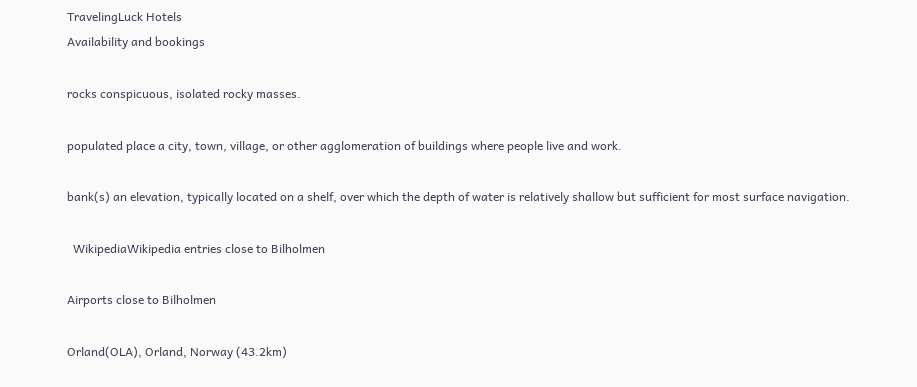TravelingLuck Hotels
Availability and bookings

rocks conspicuous, isolated rocky masses.

populated place a city, town, village, or other agglomeration of buildings where people live and work.

bank(s) an elevation, typically located on a shelf, over which the depth of water is relatively shallow but sufficient for most surface navigation.

  WikipediaWikipedia entries close to Bilholmen

Airports close to Bilholmen

Orland(OLA), Orland, Norway (43.2km)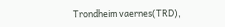Trondheim vaernes(TRD),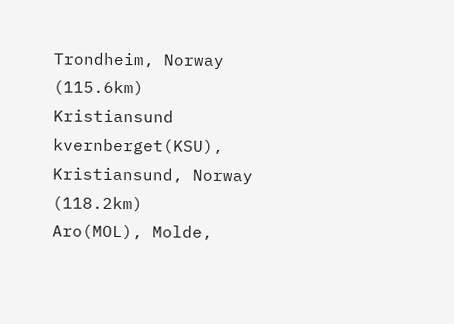Trondheim, Norway (115.6km)
Kristiansund kvernberget(KSU), Kristiansund, Norway (118.2km)
Aro(MOL), Molde,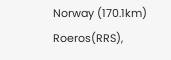Norway (170.1km)
Roeros(RRS),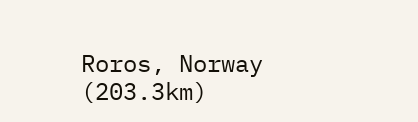Roros, Norway (203.3km)